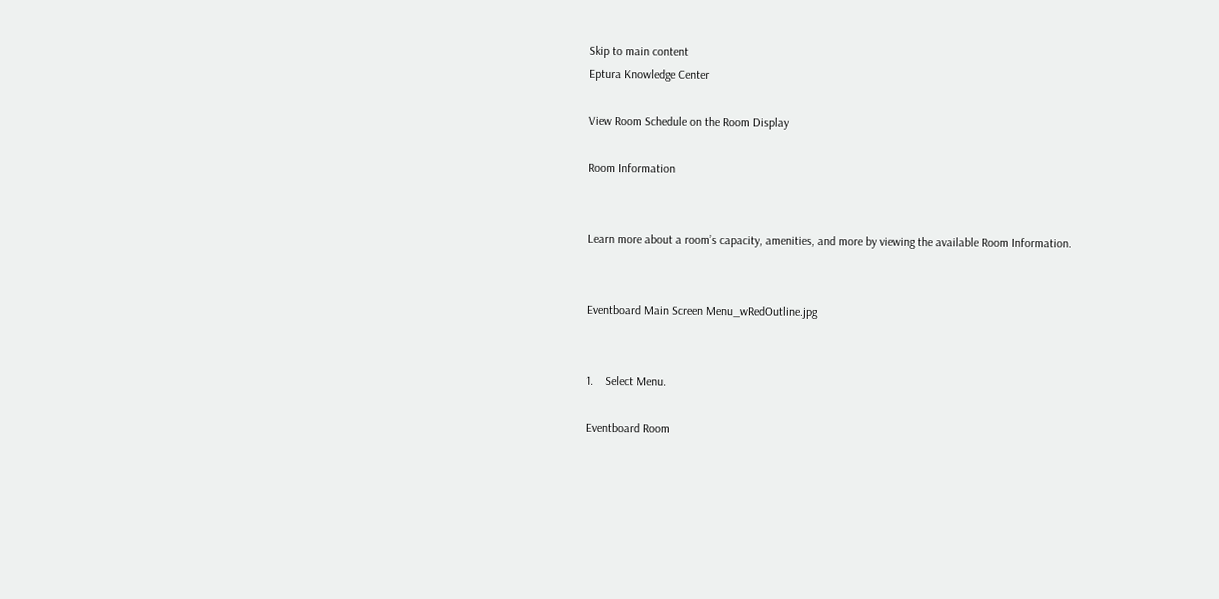Skip to main content
Eptura Knowledge Center

View Room Schedule on the Room Display

Room Information


Learn more about a room’s capacity, amenities, and more by viewing the available Room Information.


Eventboard Main Screen Menu_wRedOutline.jpg


1.    Select Menu.

Eventboard Room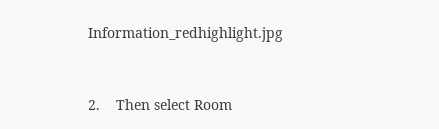Information_redhighlight.jpg


2.    Then select Room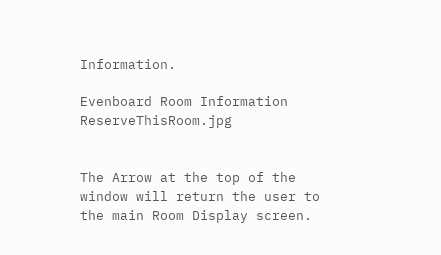Information.

Evenboard Room Information ReserveThisRoom.jpg


The Arrow at the top of the window will return the user to the main Room Display screen.